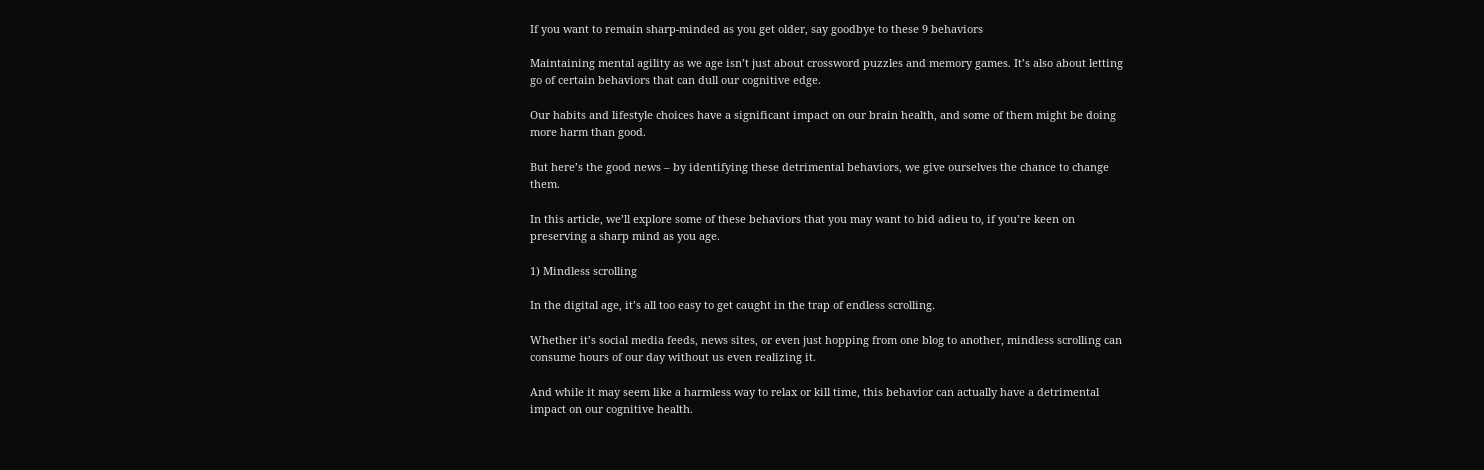If you want to remain sharp-minded as you get older, say goodbye to these 9 behaviors

Maintaining mental agility as we age isn’t just about crossword puzzles and memory games. It’s also about letting go of certain behaviors that can dull our cognitive edge.

Our habits and lifestyle choices have a significant impact on our brain health, and some of them might be doing more harm than good.

But here’s the good news – by identifying these detrimental behaviors, we give ourselves the chance to change them.

In this article, we’ll explore some of these behaviors that you may want to bid adieu to, if you’re keen on preserving a sharp mind as you age.

1) Mindless scrolling

In the digital age, it’s all too easy to get caught in the trap of endless scrolling.

Whether it’s social media feeds, news sites, or even just hopping from one blog to another, mindless scrolling can consume hours of our day without us even realizing it.

And while it may seem like a harmless way to relax or kill time, this behavior can actually have a detrimental impact on our cognitive health.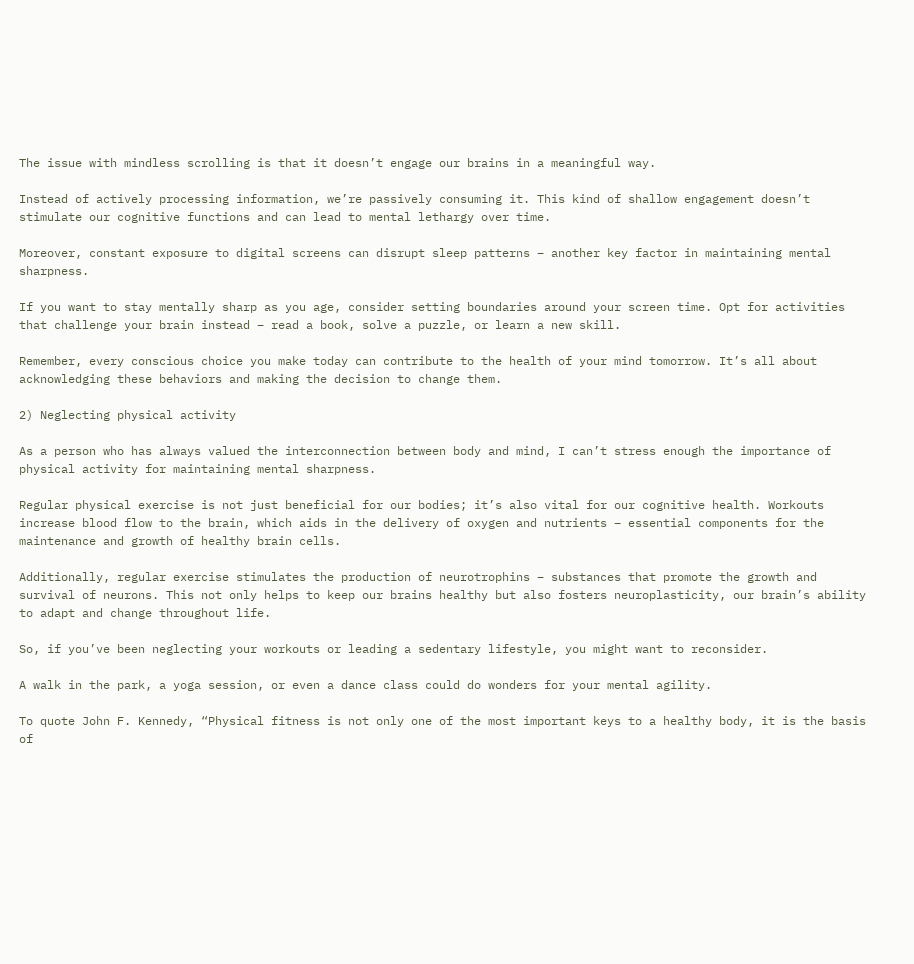The issue with mindless scrolling is that it doesn’t engage our brains in a meaningful way.

Instead of actively processing information, we’re passively consuming it. This kind of shallow engagement doesn’t stimulate our cognitive functions and can lead to mental lethargy over time.

Moreover, constant exposure to digital screens can disrupt sleep patterns – another key factor in maintaining mental sharpness.

If you want to stay mentally sharp as you age, consider setting boundaries around your screen time. Opt for activities that challenge your brain instead – read a book, solve a puzzle, or learn a new skill.

Remember, every conscious choice you make today can contribute to the health of your mind tomorrow. It’s all about acknowledging these behaviors and making the decision to change them.

2) Neglecting physical activity

As a person who has always valued the interconnection between body and mind, I can’t stress enough the importance of physical activity for maintaining mental sharpness.

Regular physical exercise is not just beneficial for our bodies; it’s also vital for our cognitive health. Workouts increase blood flow to the brain, which aids in the delivery of oxygen and nutrients – essential components for the maintenance and growth of healthy brain cells.

Additionally, regular exercise stimulates the production of neurotrophins – substances that promote the growth and survival of neurons. This not only helps to keep our brains healthy but also fosters neuroplasticity, our brain’s ability to adapt and change throughout life.

So, if you’ve been neglecting your workouts or leading a sedentary lifestyle, you might want to reconsider.

A walk in the park, a yoga session, or even a dance class could do wonders for your mental agility.

To quote John F. Kennedy, “Physical fitness is not only one of the most important keys to a healthy body, it is the basis of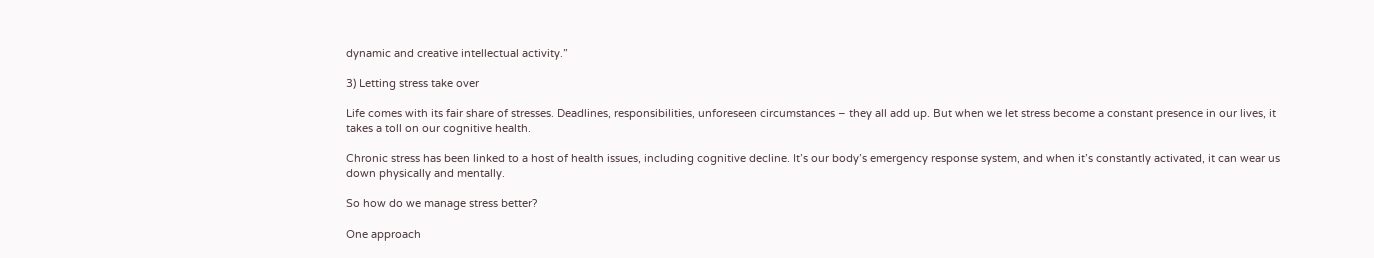dynamic and creative intellectual activity.”

3) Letting stress take over

Life comes with its fair share of stresses. Deadlines, responsibilities, unforeseen circumstances – they all add up. But when we let stress become a constant presence in our lives, it takes a toll on our cognitive health.

Chronic stress has been linked to a host of health issues, including cognitive decline. It’s our body’s emergency response system, and when it’s constantly activated, it can wear us down physically and mentally.

So how do we manage stress better?

One approach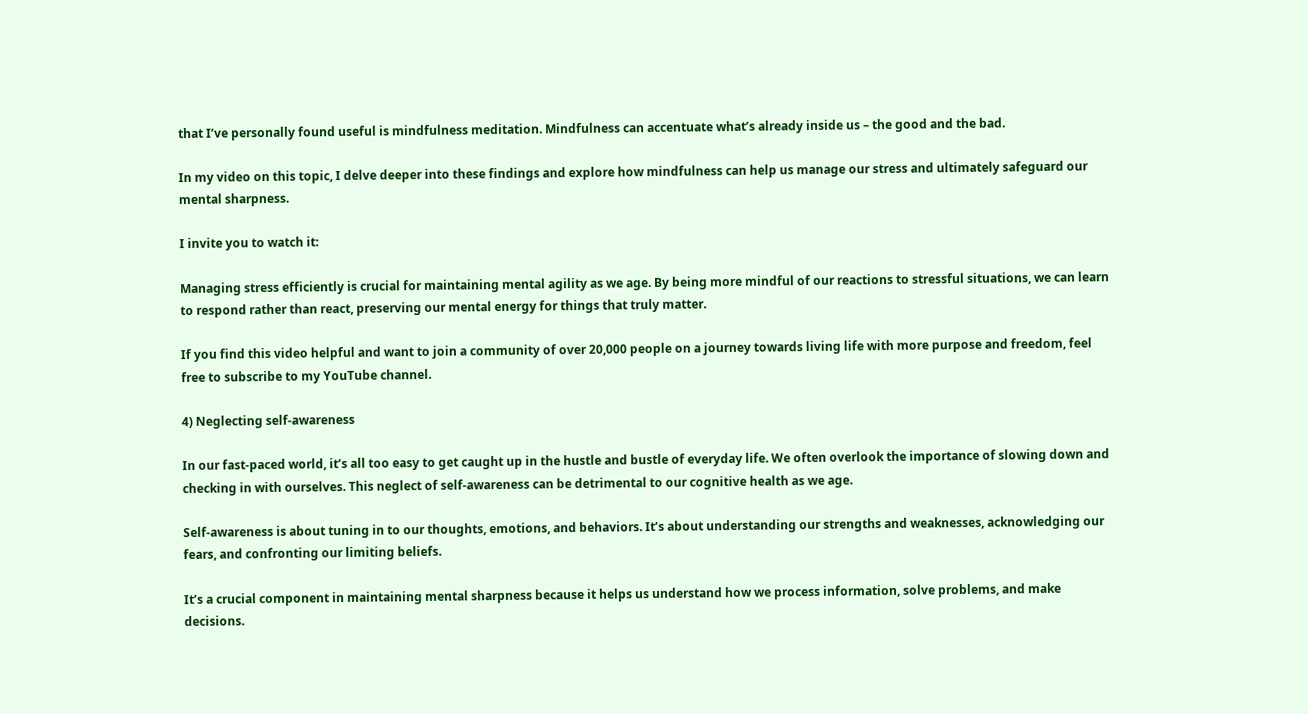that I’ve personally found useful is mindfulness meditation. Mindfulness can accentuate what’s already inside us – the good and the bad.

In my video on this topic, I delve deeper into these findings and explore how mindfulness can help us manage our stress and ultimately safeguard our mental sharpness.

I invite you to watch it:

Managing stress efficiently is crucial for maintaining mental agility as we age. By being more mindful of our reactions to stressful situations, we can learn to respond rather than react, preserving our mental energy for things that truly matter.

If you find this video helpful and want to join a community of over 20,000 people on a journey towards living life with more purpose and freedom, feel free to subscribe to my YouTube channel.

4) Neglecting self-awareness

In our fast-paced world, it’s all too easy to get caught up in the hustle and bustle of everyday life. We often overlook the importance of slowing down and checking in with ourselves. This neglect of self-awareness can be detrimental to our cognitive health as we age.

Self-awareness is about tuning in to our thoughts, emotions, and behaviors. It’s about understanding our strengths and weaknesses, acknowledging our fears, and confronting our limiting beliefs.

It’s a crucial component in maintaining mental sharpness because it helps us understand how we process information, solve problems, and make decisions.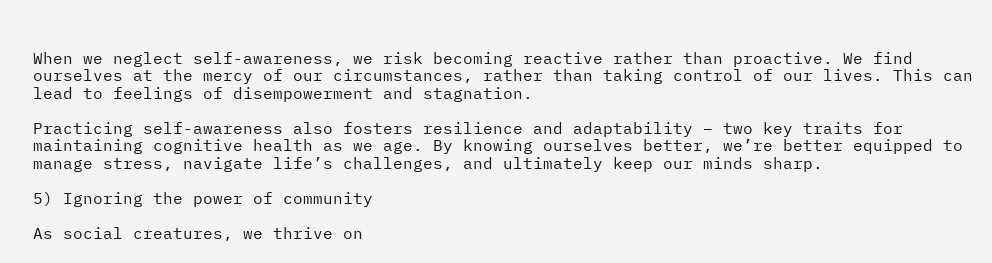When we neglect self-awareness, we risk becoming reactive rather than proactive. We find ourselves at the mercy of our circumstances, rather than taking control of our lives. This can lead to feelings of disempowerment and stagnation.

Practicing self-awareness also fosters resilience and adaptability – two key traits for maintaining cognitive health as we age. By knowing ourselves better, we’re better equipped to manage stress, navigate life’s challenges, and ultimately keep our minds sharp.

5) Ignoring the power of community

As social creatures, we thrive on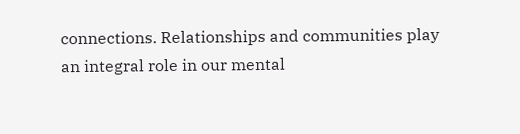connections. Relationships and communities play an integral role in our mental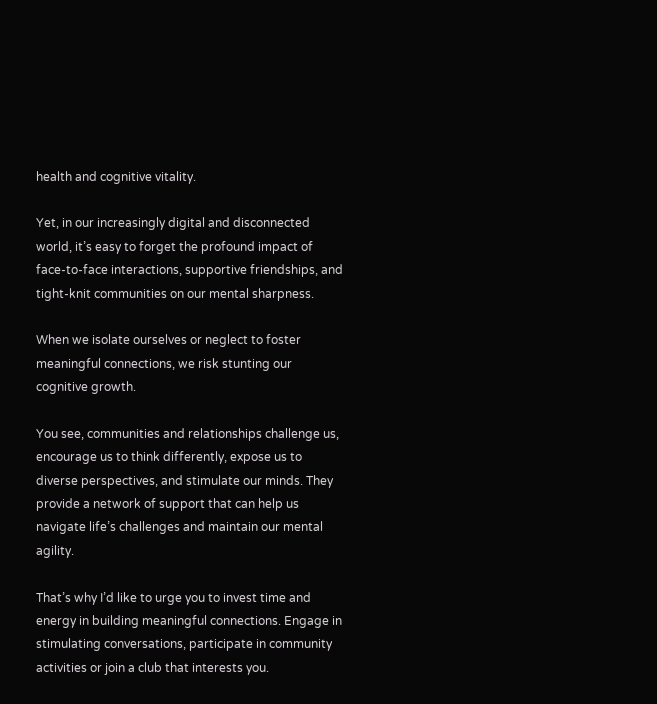health and cognitive vitality.

Yet, in our increasingly digital and disconnected world, it’s easy to forget the profound impact of face-to-face interactions, supportive friendships, and tight-knit communities on our mental sharpness.

When we isolate ourselves or neglect to foster meaningful connections, we risk stunting our cognitive growth.

You see, communities and relationships challenge us, encourage us to think differently, expose us to diverse perspectives, and stimulate our minds. They provide a network of support that can help us navigate life’s challenges and maintain our mental agility.

That’s why I’d like to urge you to invest time and energy in building meaningful connections. Engage in stimulating conversations, participate in community activities or join a club that interests you.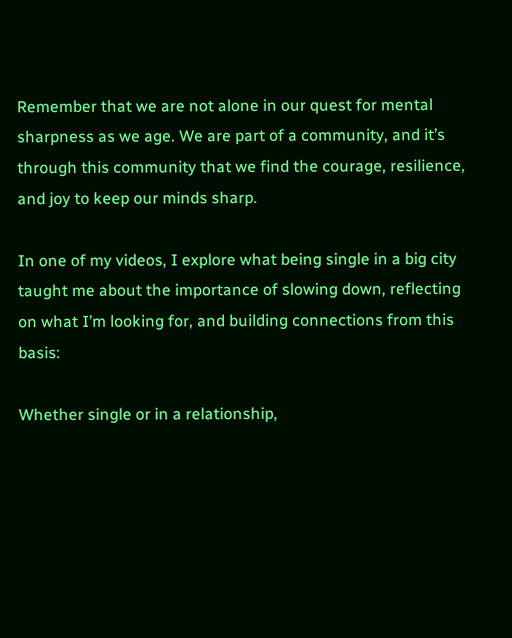Remember that we are not alone in our quest for mental sharpness as we age. We are part of a community, and it’s through this community that we find the courage, resilience, and joy to keep our minds sharp.

In one of my videos, I explore what being single in a big city taught me about the importance of slowing down, reflecting on what I’m looking for, and building connections from this basis:

Whether single or in a relationship,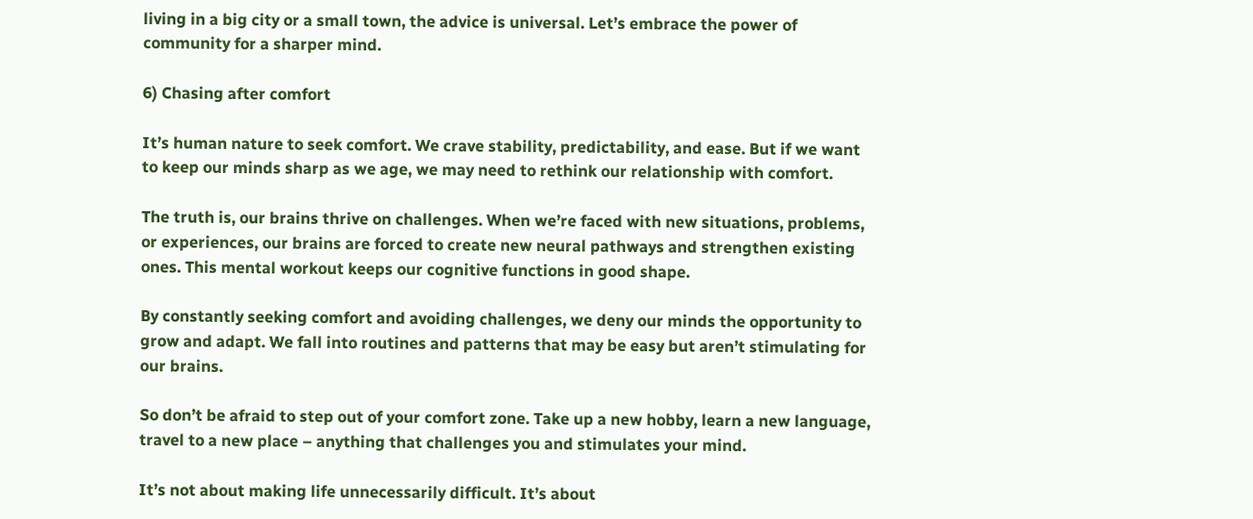living in a big city or a small town, the advice is universal. Let’s embrace the power of community for a sharper mind.

6) Chasing after comfort

It’s human nature to seek comfort. We crave stability, predictability, and ease. But if we want to keep our minds sharp as we age, we may need to rethink our relationship with comfort.

The truth is, our brains thrive on challenges. When we’re faced with new situations, problems, or experiences, our brains are forced to create new neural pathways and strengthen existing ones. This mental workout keeps our cognitive functions in good shape.

By constantly seeking comfort and avoiding challenges, we deny our minds the opportunity to grow and adapt. We fall into routines and patterns that may be easy but aren’t stimulating for our brains.

So don’t be afraid to step out of your comfort zone. Take up a new hobby, learn a new language, travel to a new place – anything that challenges you and stimulates your mind.

It’s not about making life unnecessarily difficult. It’s about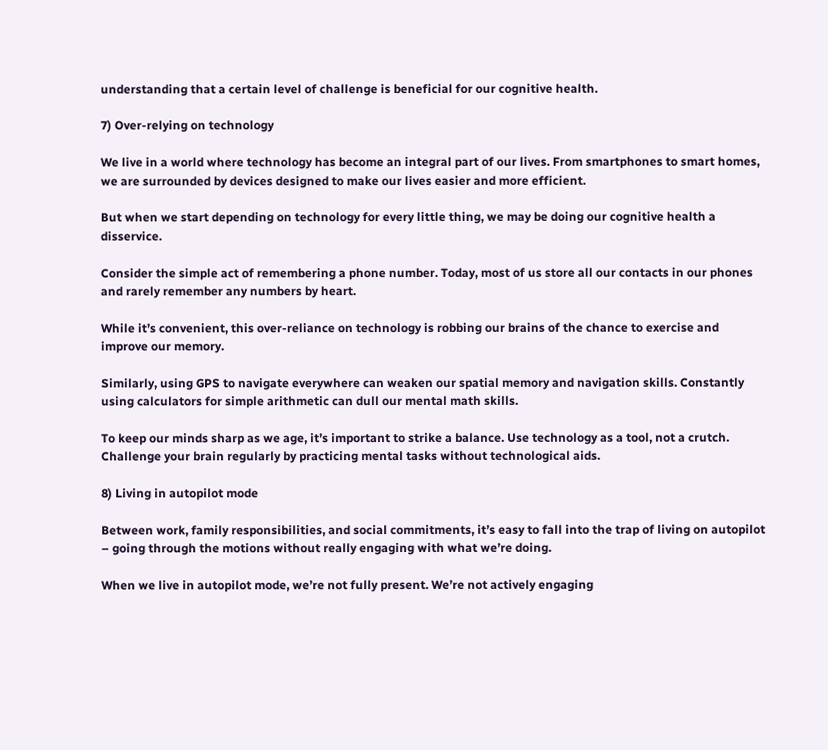understanding that a certain level of challenge is beneficial for our cognitive health.

7) Over-relying on technology

We live in a world where technology has become an integral part of our lives. From smartphones to smart homes, we are surrounded by devices designed to make our lives easier and more efficient.

But when we start depending on technology for every little thing, we may be doing our cognitive health a disservice.

Consider the simple act of remembering a phone number. Today, most of us store all our contacts in our phones and rarely remember any numbers by heart.

While it’s convenient, this over-reliance on technology is robbing our brains of the chance to exercise and improve our memory.

Similarly, using GPS to navigate everywhere can weaken our spatial memory and navigation skills. Constantly using calculators for simple arithmetic can dull our mental math skills.

To keep our minds sharp as we age, it’s important to strike a balance. Use technology as a tool, not a crutch. Challenge your brain regularly by practicing mental tasks without technological aids.

8) Living in autopilot mode

Between work, family responsibilities, and social commitments, it’s easy to fall into the trap of living on autopilot – going through the motions without really engaging with what we’re doing.

When we live in autopilot mode, we’re not fully present. We’re not actively engaging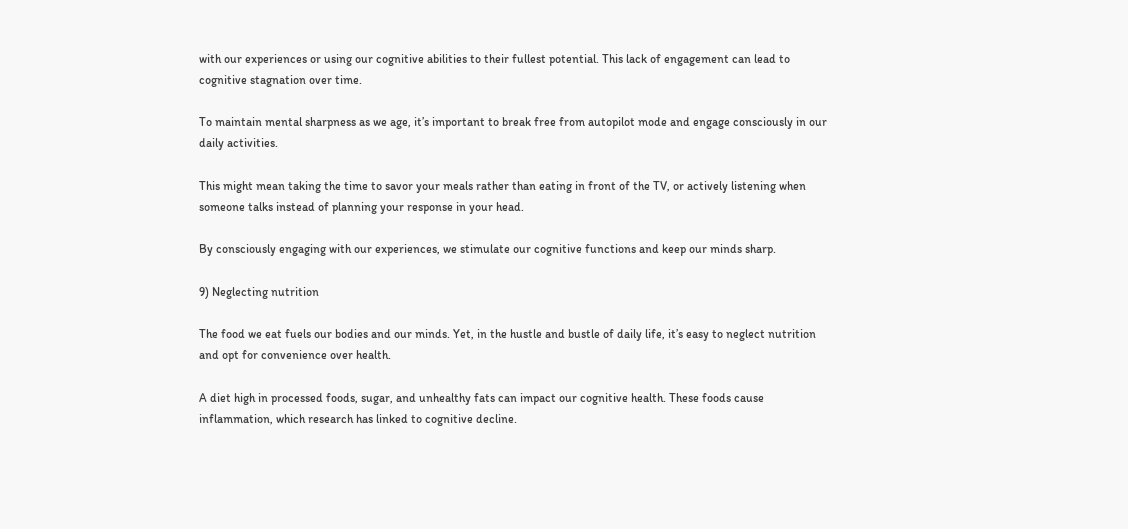with our experiences or using our cognitive abilities to their fullest potential. This lack of engagement can lead to cognitive stagnation over time.

To maintain mental sharpness as we age, it’s important to break free from autopilot mode and engage consciously in our daily activities.

This might mean taking the time to savor your meals rather than eating in front of the TV, or actively listening when someone talks instead of planning your response in your head.

By consciously engaging with our experiences, we stimulate our cognitive functions and keep our minds sharp.

9) Neglecting nutrition

The food we eat fuels our bodies and our minds. Yet, in the hustle and bustle of daily life, it’s easy to neglect nutrition and opt for convenience over health.

A diet high in processed foods, sugar, and unhealthy fats can impact our cognitive health. These foods cause inflammation, which research has linked to cognitive decline.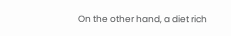On the other hand, a diet rich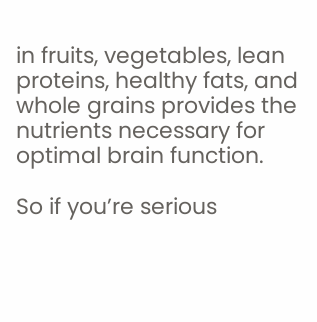in fruits, vegetables, lean proteins, healthy fats, and whole grains provides the nutrients necessary for optimal brain function.

So if you’re serious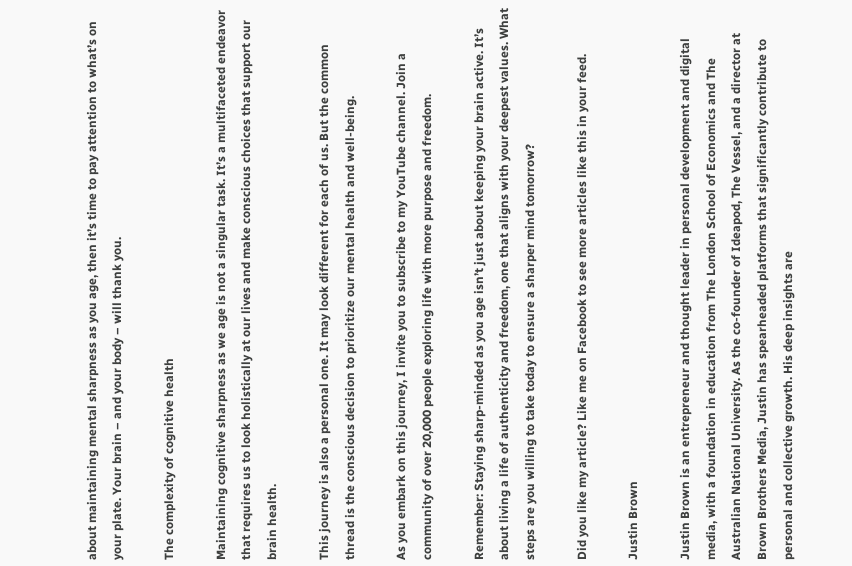about maintaining mental sharpness as you age, then it’s time to pay attention to what’s on your plate. Your brain – and your body – will thank you.

The complexity of cognitive health

Maintaining cognitive sharpness as we age is not a singular task. It’s a multifaceted endeavor that requires us to look holistically at our lives and make conscious choices that support our brain health.

This journey is also a personal one. It may look different for each of us. But the common thread is the conscious decision to prioritize our mental health and well-being.

As you embark on this journey, I invite you to subscribe to my YouTube channel. Join a community of over 20,000 people exploring life with more purpose and freedom.

Remember: Staying sharp-minded as you age isn’t just about keeping your brain active. It’s about living a life of authenticity and freedom, one that aligns with your deepest values. What steps are you willing to take today to ensure a sharper mind tomorrow?

Did you like my article? Like me on Facebook to see more articles like this in your feed.

Justin Brown

Justin Brown is an entrepreneur and thought leader in personal development and digital media, with a foundation in education from The London School of Economics and The Australian National University. As the co-founder of Ideapod, The Vessel, and a director at Brown Brothers Media, Justin has spearheaded platforms that significantly contribute to personal and collective growth. His deep insights are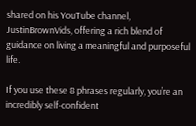shared on his YouTube channel, JustinBrownVids, offering a rich blend of guidance on living a meaningful and purposeful life.

If you use these 8 phrases regularly, you’re an incredibly self-confident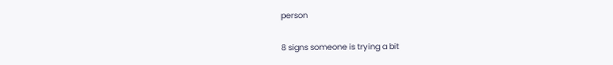person

8 signs someone is trying a bit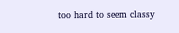too hard to seem classy